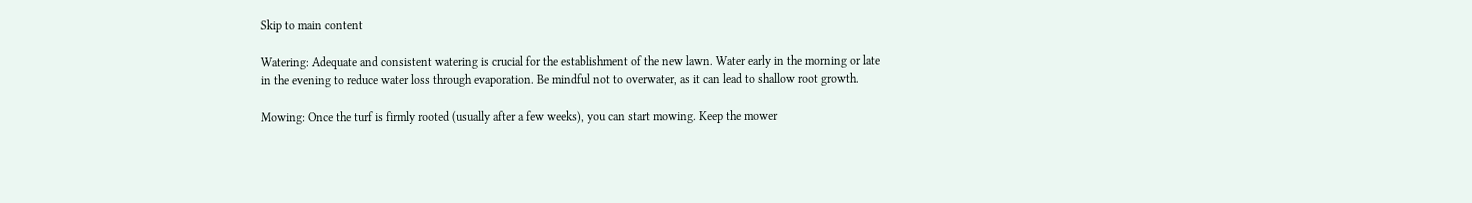Skip to main content

Watering: Adequate and consistent watering is crucial for the establishment of the new lawn. Water early in the morning or late in the evening to reduce water loss through evaporation. Be mindful not to overwater, as it can lead to shallow root growth.

Mowing: Once the turf is firmly rooted (usually after a few weeks), you can start mowing. Keep the mower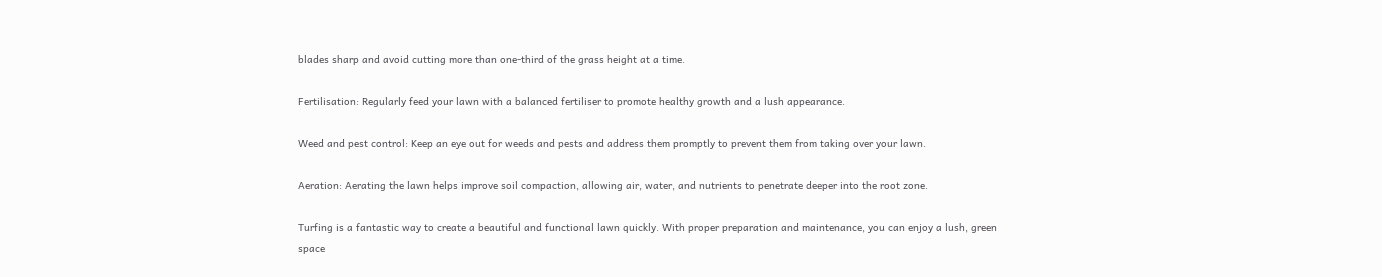blades sharp and avoid cutting more than one-third of the grass height at a time.

Fertilisation: Regularly feed your lawn with a balanced fertiliser to promote healthy growth and a lush appearance.

Weed and pest control: Keep an eye out for weeds and pests and address them promptly to prevent them from taking over your lawn.

Aeration: Aerating the lawn helps improve soil compaction, allowing air, water, and nutrients to penetrate deeper into the root zone.

Turfing is a fantastic way to create a beautiful and functional lawn quickly. With proper preparation and maintenance, you can enjoy a lush, green space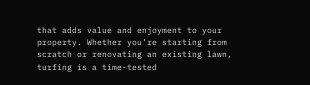that adds value and enjoyment to your property. Whether you’re starting from scratch or renovating an existing lawn, turfing is a time-tested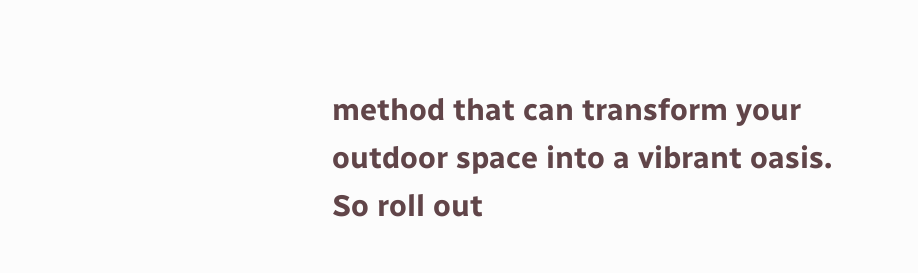method that can transform your outdoor space into a vibrant oasis. So roll out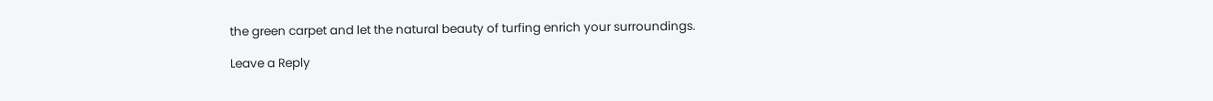the green carpet and let the natural beauty of turfing enrich your surroundings.

Leave a Reply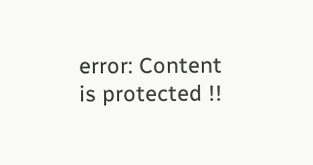error: Content is protected !!